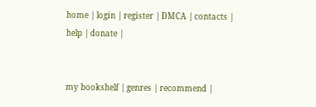home | login | register | DMCA | contacts | help | donate |


my bookshelf | genres | recommend |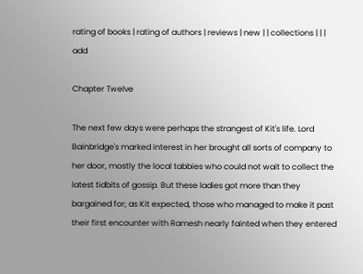rating of books | rating of authors | reviews | new | | collections | | | add

Chapter Twelve

The next few days were perhaps the strangest of Kit's life. Lord Bainbridge's marked interest in her brought all sorts of company to her door, mostly the local tabbies who could not wait to collect the latest tidbits of gossip. But these ladies got more than they bargained for; as Kit expected, those who managed to make it past their first encounter with Ramesh nearly fainted when they entered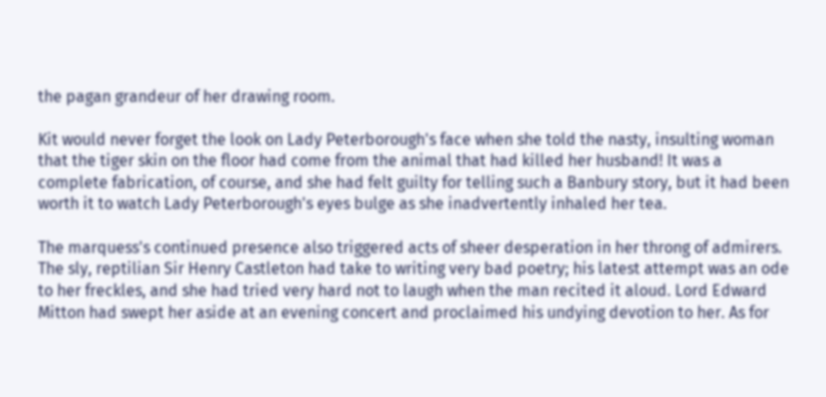the pagan grandeur of her drawing room.

Kit would never forget the look on Lady Peterborough's face when she told the nasty, insulting woman that the tiger skin on the floor had come from the animal that had killed her husband! It was a complete fabrication, of course, and she had felt guilty for telling such a Banbury story, but it had been worth it to watch Lady Peterborough's eyes bulge as she inadvertently inhaled her tea.

The marquess's continued presence also triggered acts of sheer desperation in her throng of admirers. The sly, reptilian Sir Henry Castleton had take to writing very bad poetry; his latest attempt was an ode to her freckles, and she had tried very hard not to laugh when the man recited it aloud. Lord Edward Mitton had swept her aside at an evening concert and proclaimed his undying devotion to her. As for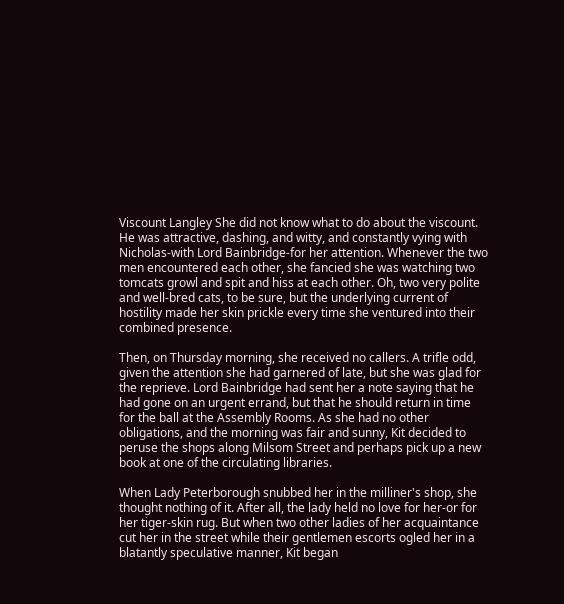Viscount Langley She did not know what to do about the viscount. He was attractive, dashing, and witty, and constantly vying with Nicholas-with Lord Bainbridge-for her attention. Whenever the two men encountered each other, she fancied she was watching two tomcats growl and spit and hiss at each other. Oh, two very polite and well-bred cats, to be sure, but the underlying current of hostility made her skin prickle every time she ventured into their combined presence.

Then, on Thursday morning, she received no callers. A trifle odd, given the attention she had garnered of late, but she was glad for the reprieve. Lord Bainbridge had sent her a note saying that he had gone on an urgent errand, but that he should return in time for the ball at the Assembly Rooms. As she had no other obligations, and the morning was fair and sunny, Kit decided to peruse the shops along Milsom Street and perhaps pick up a new book at one of the circulating libraries.

When Lady Peterborough snubbed her in the milliner's shop, she thought nothing of it. After all, the lady held no love for her-or for her tiger-skin rug. But when two other ladies of her acquaintance cut her in the street while their gentlemen escorts ogled her in a blatantly speculative manner, Kit began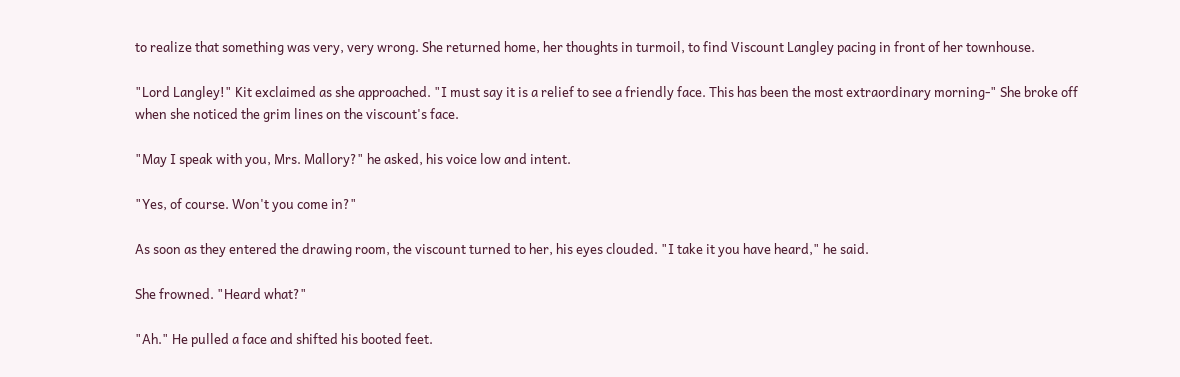to realize that something was very, very wrong. She returned home, her thoughts in turmoil, to find Viscount Langley pacing in front of her townhouse.

"Lord Langley!" Kit exclaimed as she approached. "I must say it is a relief to see a friendly face. This has been the most extraordinary morning-" She broke off when she noticed the grim lines on the viscount's face.

"May I speak with you, Mrs. Mallory?" he asked, his voice low and intent.

"Yes, of course. Won't you come in?"

As soon as they entered the drawing room, the viscount turned to her, his eyes clouded. "I take it you have heard," he said.

She frowned. "Heard what?"

"Ah." He pulled a face and shifted his booted feet.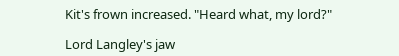Kit's frown increased. "Heard what, my lord?"

Lord Langley's jaw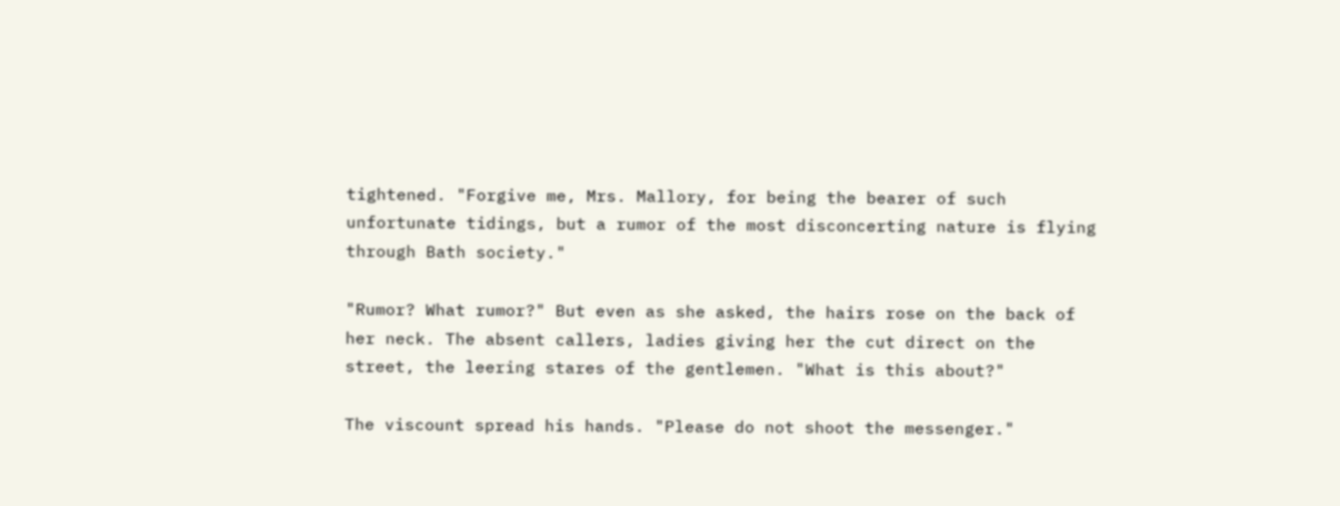tightened. "Forgive me, Mrs. Mallory, for being the bearer of such unfortunate tidings, but a rumor of the most disconcerting nature is flying through Bath society."

"Rumor? What rumor?" But even as she asked, the hairs rose on the back of her neck. The absent callers, ladies giving her the cut direct on the street, the leering stares of the gentlemen. "What is this about?"

The viscount spread his hands. "Please do not shoot the messenger."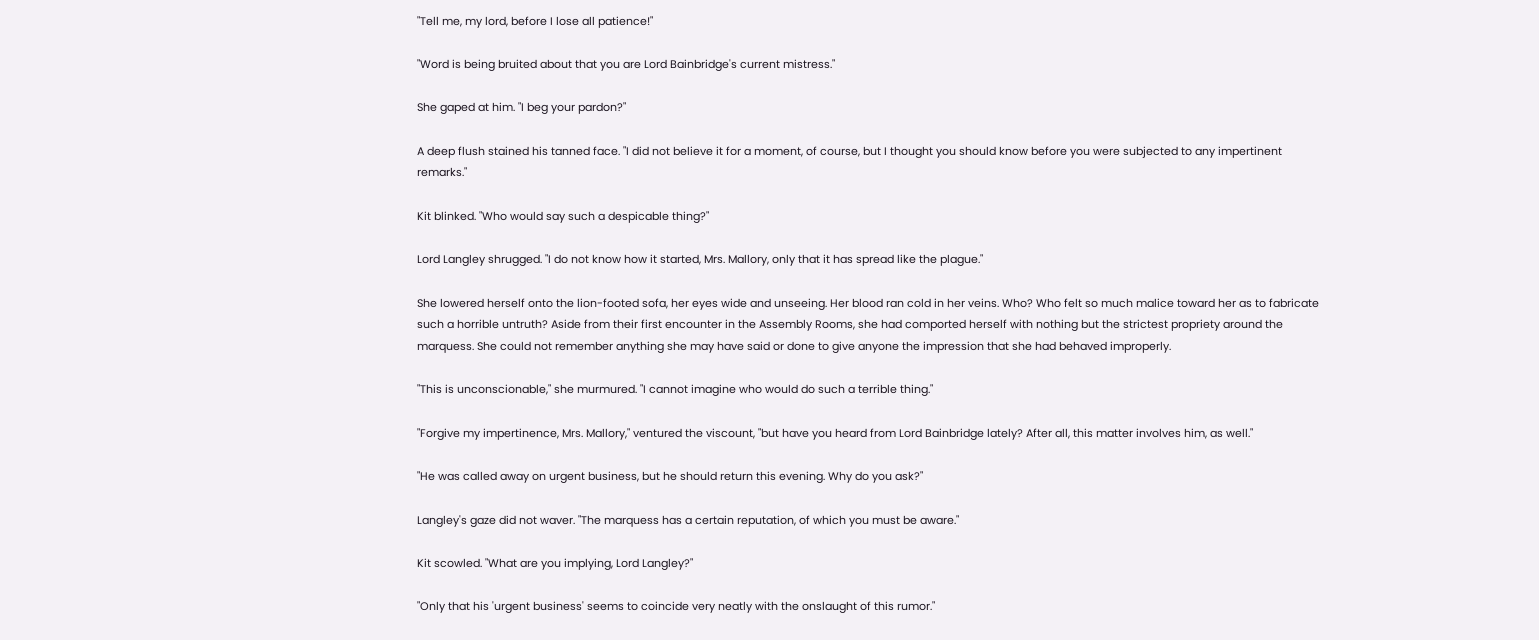"Tell me, my lord, before I lose all patience!"

"Word is being bruited about that you are Lord Bainbridge's current mistress."

She gaped at him. "I beg your pardon?"

A deep flush stained his tanned face. "I did not believe it for a moment, of course, but I thought you should know before you were subjected to any impertinent remarks."

Kit blinked. "Who would say such a despicable thing?"

Lord Langley shrugged. "I do not know how it started, Mrs. Mallory, only that it has spread like the plague."

She lowered herself onto the lion-footed sofa, her eyes wide and unseeing. Her blood ran cold in her veins. Who? Who felt so much malice toward her as to fabricate such a horrible untruth? Aside from their first encounter in the Assembly Rooms, she had comported herself with nothing but the strictest propriety around the marquess. She could not remember anything she may have said or done to give anyone the impression that she had behaved improperly.

"This is unconscionable," she murmured. "I cannot imagine who would do such a terrible thing."

"Forgive my impertinence, Mrs. Mallory," ventured the viscount, "but have you heard from Lord Bainbridge lately? After all, this matter involves him, as well."

"He was called away on urgent business, but he should return this evening. Why do you ask?"

Langley's gaze did not waver. "The marquess has a certain reputation, of which you must be aware."

Kit scowled. "What are you implying, Lord Langley?"

"Only that his 'urgent business' seems to coincide very neatly with the onslaught of this rumor."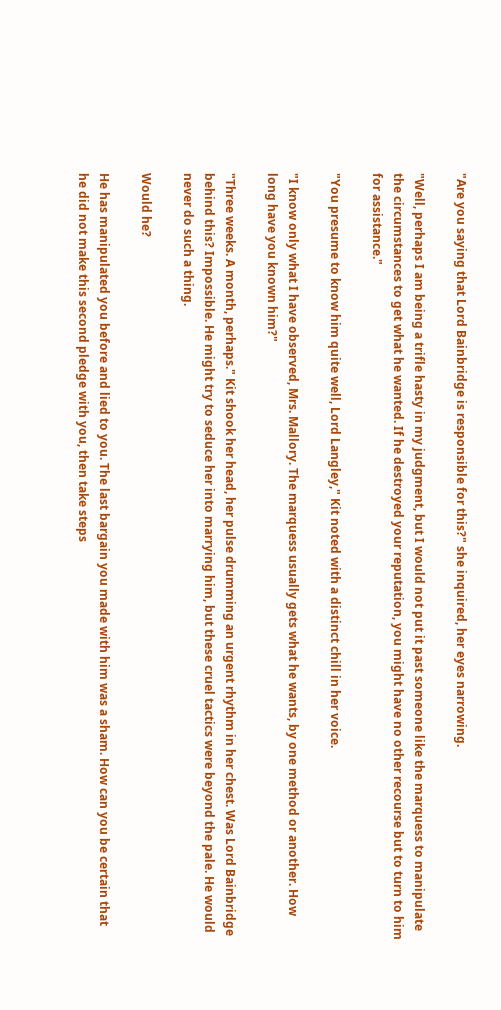"Are you saying that Lord Bainbridge is responsible for this?" she inquired, her eyes narrowing.

"Well, perhaps I am being a trifle hasty in my judgment, but I would not put it past someone like the marquess to manipulate the circumstances to get what he wanted. If he destroyed your reputation, you might have no other recourse but to turn to him for assistance."

"You presume to know him quite well, Lord Langley," Kit noted with a distinct chill in her voice.

"I know only what I have observed, Mrs. Mallory. The marquess usually gets what he wants, by one method or another. How long have you known him?"

"Three weeks. A month, perhaps." Kit shook her head, her pulse drumming an urgent rhythm in her chest. Was Lord Bainbridge behind this? Impossible. He might try to seduce her into marrying him, but these cruel tactics were beyond the pale. He would never do such a thing.

Would he?

He has manipulated you before and lied to you. The last bargain you made with him was a sham. How can you be certain that he did not make this second pledge with you, then take steps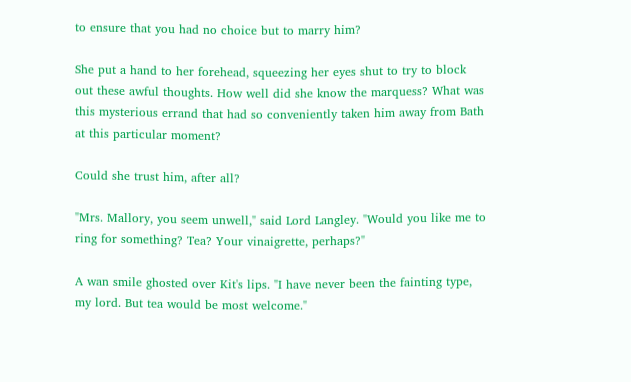to ensure that you had no choice but to marry him?

She put a hand to her forehead, squeezing her eyes shut to try to block out these awful thoughts. How well did she know the marquess? What was this mysterious errand that had so conveniently taken him away from Bath at this particular moment?

Could she trust him, after all?

"Mrs. Mallory, you seem unwell," said Lord Langley. "Would you like me to ring for something? Tea? Your vinaigrette, perhaps?"

A wan smile ghosted over Kit's lips. "I have never been the fainting type, my lord. But tea would be most welcome."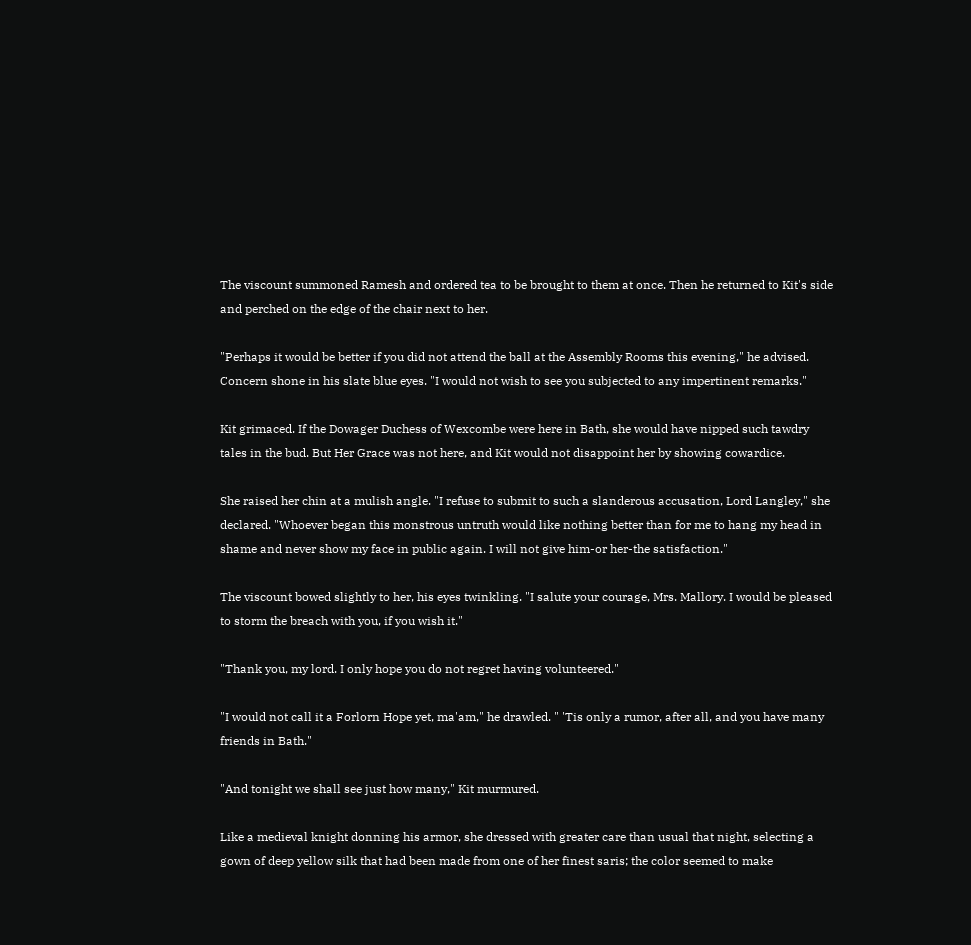The viscount summoned Ramesh and ordered tea to be brought to them at once. Then he returned to Kit's side and perched on the edge of the chair next to her.

"Perhaps it would be better if you did not attend the ball at the Assembly Rooms this evening," he advised. Concern shone in his slate blue eyes. "I would not wish to see you subjected to any impertinent remarks."

Kit grimaced. If the Dowager Duchess of Wexcombe were here in Bath, she would have nipped such tawdry tales in the bud. But Her Grace was not here, and Kit would not disappoint her by showing cowardice.

She raised her chin at a mulish angle. "I refuse to submit to such a slanderous accusation, Lord Langley," she declared. "Whoever began this monstrous untruth would like nothing better than for me to hang my head in shame and never show my face in public again. I will not give him-or her-the satisfaction."

The viscount bowed slightly to her, his eyes twinkling. "I salute your courage, Mrs. Mallory. I would be pleased to storm the breach with you, if you wish it."

"Thank you, my lord. I only hope you do not regret having volunteered."

"I would not call it a Forlorn Hope yet, ma'am," he drawled. " 'Tis only a rumor, after all, and you have many friends in Bath."

"And tonight we shall see just how many," Kit murmured.

Like a medieval knight donning his armor, she dressed with greater care than usual that night, selecting a gown of deep yellow silk that had been made from one of her finest saris; the color seemed to make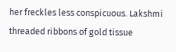her freckles less conspicuous. Lakshmi threaded ribbons of gold tissue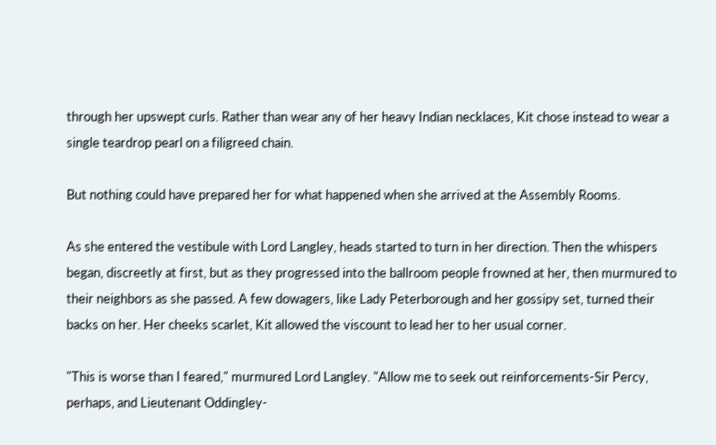through her upswept curls. Rather than wear any of her heavy Indian necklaces, Kit chose instead to wear a single teardrop pearl on a filigreed chain.

But nothing could have prepared her for what happened when she arrived at the Assembly Rooms.

As she entered the vestibule with Lord Langley, heads started to turn in her direction. Then the whispers began, discreetly at first, but as they progressed into the ballroom people frowned at her, then murmured to their neighbors as she passed. A few dowagers, like Lady Peterborough and her gossipy set, turned their backs on her. Her cheeks scarlet, Kit allowed the viscount to lead her to her usual corner.

"This is worse than I feared," murmured Lord Langley. "Allow me to seek out reinforcements-Sir Percy, perhaps, and Lieutenant Oddingley-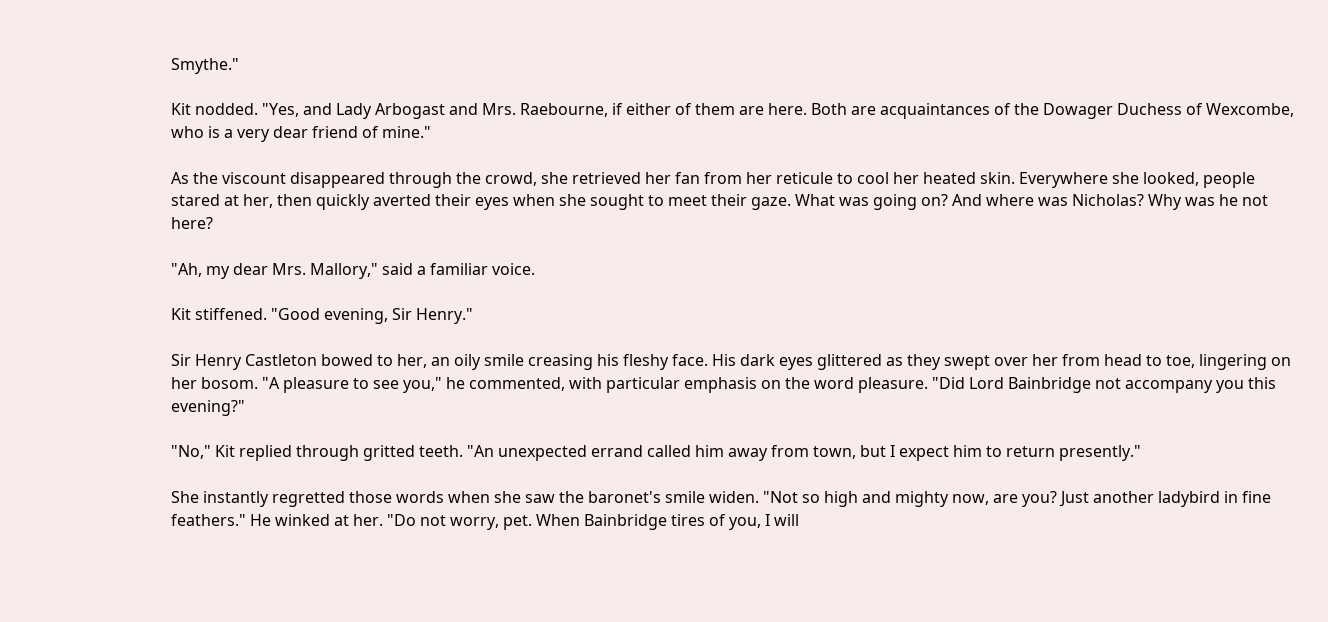Smythe."

Kit nodded. "Yes, and Lady Arbogast and Mrs. Raebourne, if either of them are here. Both are acquaintances of the Dowager Duchess of Wexcombe, who is a very dear friend of mine."

As the viscount disappeared through the crowd, she retrieved her fan from her reticule to cool her heated skin. Everywhere she looked, people stared at her, then quickly averted their eyes when she sought to meet their gaze. What was going on? And where was Nicholas? Why was he not here?

"Ah, my dear Mrs. Mallory," said a familiar voice.

Kit stiffened. "Good evening, Sir Henry."

Sir Henry Castleton bowed to her, an oily smile creasing his fleshy face. His dark eyes glittered as they swept over her from head to toe, lingering on her bosom. "A pleasure to see you," he commented, with particular emphasis on the word pleasure. "Did Lord Bainbridge not accompany you this evening?"

"No," Kit replied through gritted teeth. "An unexpected errand called him away from town, but I expect him to return presently."

She instantly regretted those words when she saw the baronet's smile widen. "Not so high and mighty now, are you? Just another ladybird in fine feathers." He winked at her. "Do not worry, pet. When Bainbridge tires of you, I will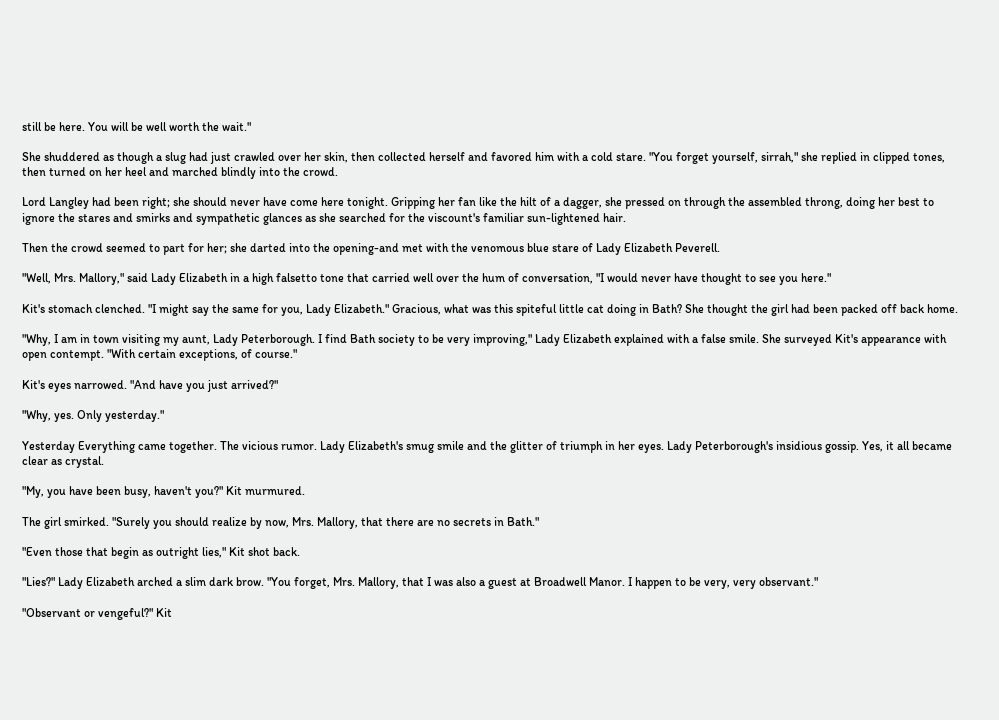still be here. You will be well worth the wait."

She shuddered as though a slug had just crawled over her skin, then collected herself and favored him with a cold stare. "You forget yourself, sirrah," she replied in clipped tones, then turned on her heel and marched blindly into the crowd.

Lord Langley had been right; she should never have come here tonight. Gripping her fan like the hilt of a dagger, she pressed on through the assembled throng, doing her best to ignore the stares and smirks and sympathetic glances as she searched for the viscount's familiar sun-lightened hair.

Then the crowd seemed to part for her; she darted into the opening-and met with the venomous blue stare of Lady Elizabeth Peverell.

"Well, Mrs. Mallory," said Lady Elizabeth in a high falsetto tone that carried well over the hum of conversation, "I would never have thought to see you here."

Kit's stomach clenched. "I might say the same for you, Lady Elizabeth." Gracious, what was this spiteful little cat doing in Bath? She thought the girl had been packed off back home.

"Why, I am in town visiting my aunt, Lady Peterborough. I find Bath society to be very improving," Lady Elizabeth explained with a false smile. She surveyed Kit's appearance with open contempt. "With certain exceptions, of course."

Kit's eyes narrowed. "And have you just arrived?"

"Why, yes. Only yesterday."

Yesterday Everything came together. The vicious rumor. Lady Elizabeth's smug smile and the glitter of triumph in her eyes. Lady Peterborough's insidious gossip. Yes, it all became clear as crystal.

"My, you have been busy, haven't you?" Kit murmured.

The girl smirked. "Surely you should realize by now, Mrs. Mallory, that there are no secrets in Bath."

"Even those that begin as outright lies," Kit shot back.

"Lies?" Lady Elizabeth arched a slim dark brow. "You forget, Mrs. Mallory, that I was also a guest at Broadwell Manor. I happen to be very, very observant."

"Observant or vengeful?" Kit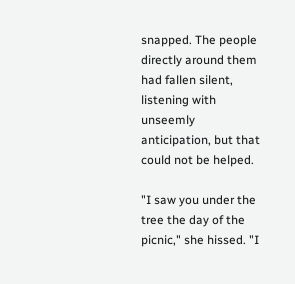snapped. The people directly around them had fallen silent, listening with unseemly anticipation, but that could not be helped.

"I saw you under the tree the day of the picnic," she hissed. "I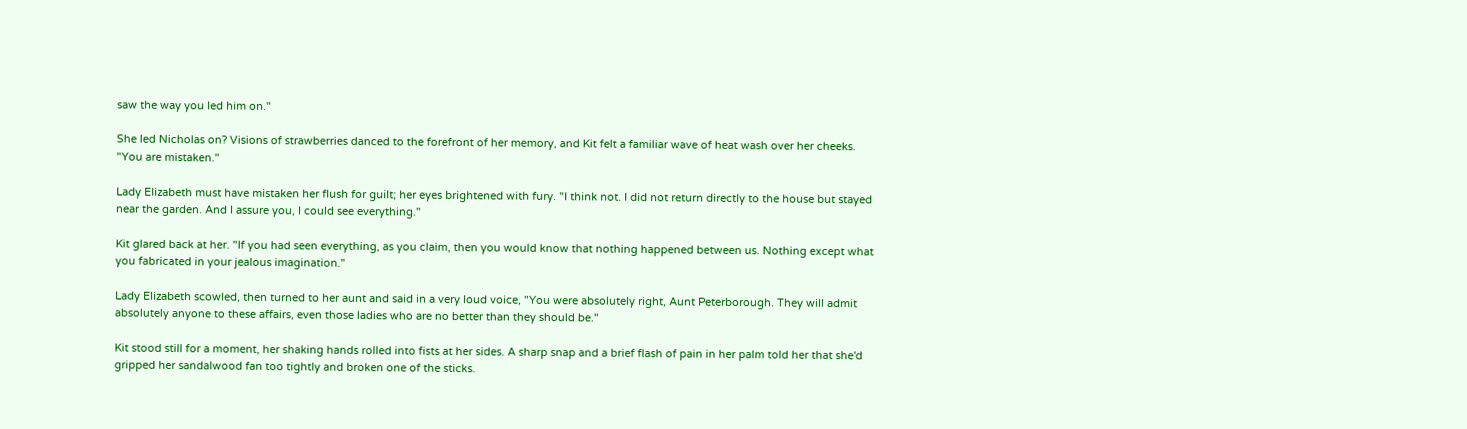saw the way you led him on."

She led Nicholas on? Visions of strawberries danced to the forefront of her memory, and Kit felt a familiar wave of heat wash over her cheeks. "You are mistaken."

Lady Elizabeth must have mistaken her flush for guilt; her eyes brightened with fury. "I think not. I did not return directly to the house but stayed near the garden. And I assure you, I could see everything."

Kit glared back at her. "If you had seen everything, as you claim, then you would know that nothing happened between us. Nothing except what you fabricated in your jealous imagination."

Lady Elizabeth scowled, then turned to her aunt and said in a very loud voice, "You were absolutely right, Aunt Peterborough. They will admit absolutely anyone to these affairs, even those ladies who are no better than they should be."

Kit stood still for a moment, her shaking hands rolled into fists at her sides. A sharp snap and a brief flash of pain in her palm told her that she'd gripped her sandalwood fan too tightly and broken one of the sticks.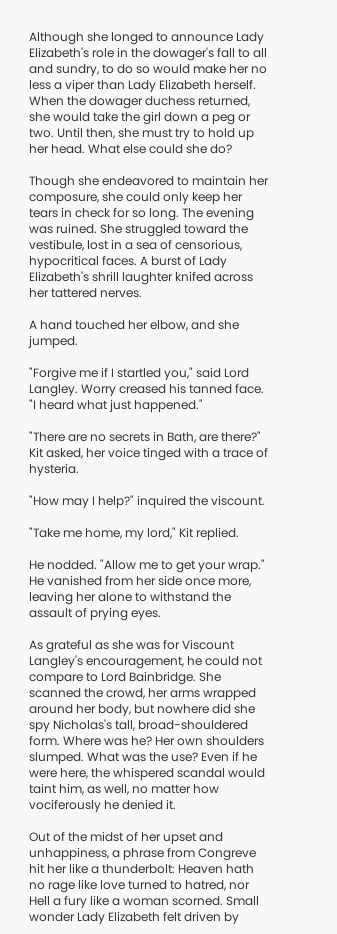Although she longed to announce Lady Elizabeth's role in the dowager's fall to all and sundry, to do so would make her no less a viper than Lady Elizabeth herself. When the dowager duchess returned, she would take the girl down a peg or two. Until then, she must try to hold up her head. What else could she do?

Though she endeavored to maintain her composure, she could only keep her tears in check for so long. The evening was ruined. She struggled toward the vestibule, lost in a sea of censorious, hypocritical faces. A burst of Lady Elizabeth's shrill laughter knifed across her tattered nerves.

A hand touched her elbow, and she jumped.

"Forgive me if I startled you," said Lord Langley. Worry creased his tanned face. "I heard what just happened."

"There are no secrets in Bath, are there?" Kit asked, her voice tinged with a trace of hysteria.

"How may I help?" inquired the viscount.

"Take me home, my lord," Kit replied.

He nodded. "Allow me to get your wrap." He vanished from her side once more, leaving her alone to withstand the assault of prying eyes.

As grateful as she was for Viscount Langley's encouragement, he could not compare to Lord Bainbridge. She scanned the crowd, her arms wrapped around her body, but nowhere did she spy Nicholas's tall, broad-shouldered form. Where was he? Her own shoulders slumped. What was the use? Even if he were here, the whispered scandal would taint him, as well, no matter how vociferously he denied it.

Out of the midst of her upset and unhappiness, a phrase from Congreve hit her like a thunderbolt: Heaven hath no rage like love turned to hatred, nor Hell a fury like a woman scorned. Small wonder Lady Elizabeth felt driven by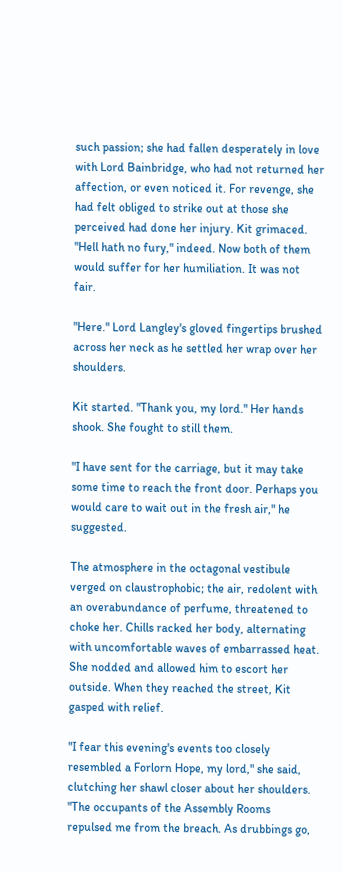such passion; she had fallen desperately in love with Lord Bainbridge, who had not returned her affection, or even noticed it. For revenge, she had felt obliged to strike out at those she perceived had done her injury. Kit grimaced. "Hell hath no fury," indeed. Now both of them would suffer for her humiliation. It was not fair.

"Here." Lord Langley's gloved fingertips brushed across her neck as he settled her wrap over her shoulders.

Kit started. "Thank you, my lord." Her hands shook. She fought to still them.

"I have sent for the carriage, but it may take some time to reach the front door. Perhaps you would care to wait out in the fresh air," he suggested.

The atmosphere in the octagonal vestibule verged on claustrophobic; the air, redolent with an overabundance of perfume, threatened to choke her. Chills racked her body, alternating with uncomfortable waves of embarrassed heat. She nodded and allowed him to escort her outside. When they reached the street, Kit gasped with relief.

"I fear this evening's events too closely resembled a Forlorn Hope, my lord," she said, clutching her shawl closer about her shoulders. "The occupants of the Assembly Rooms repulsed me from the breach. As drubbings go,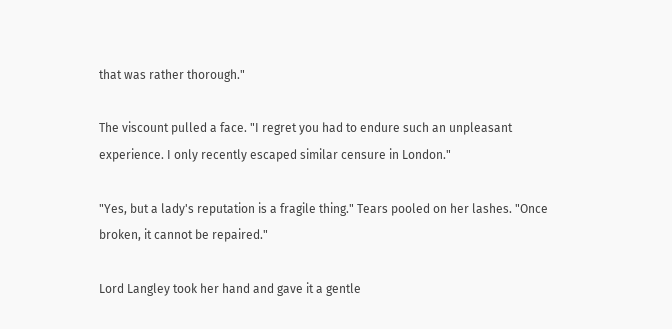that was rather thorough."

The viscount pulled a face. "I regret you had to endure such an unpleasant experience. I only recently escaped similar censure in London."

"Yes, but a lady's reputation is a fragile thing." Tears pooled on her lashes. "Once broken, it cannot be repaired."

Lord Langley took her hand and gave it a gentle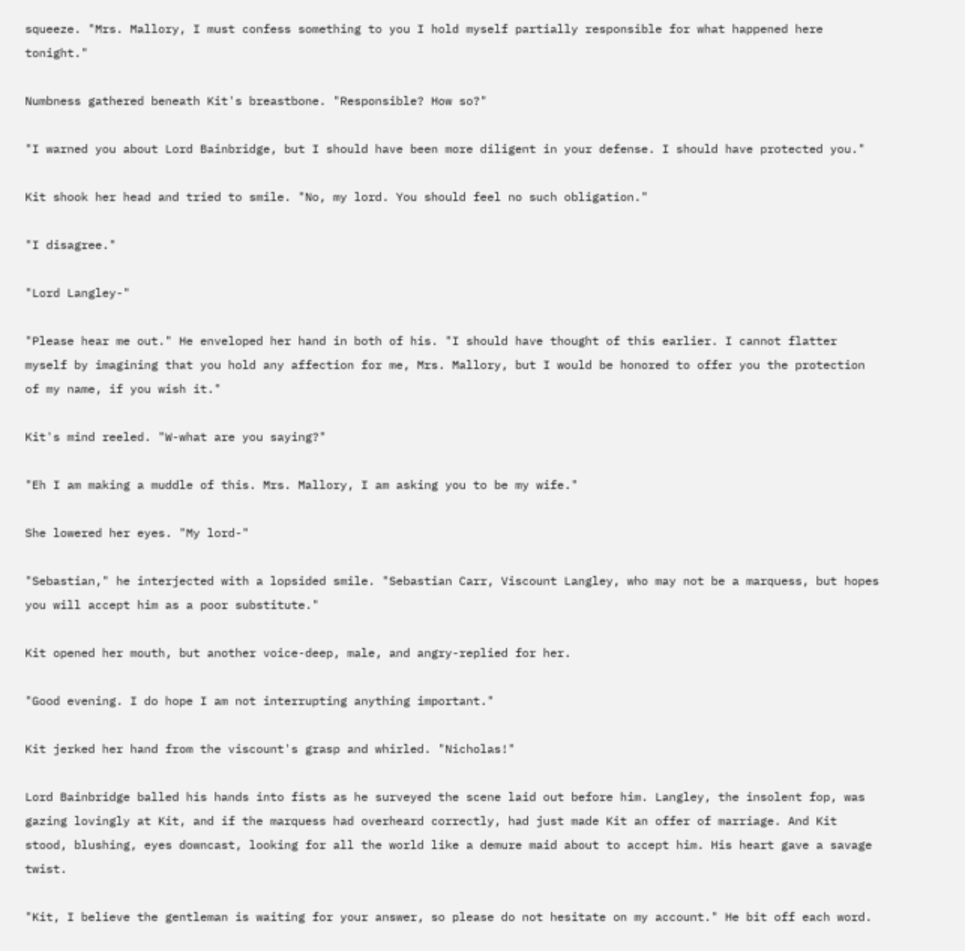squeeze. "Mrs. Mallory, I must confess something to you I hold myself partially responsible for what happened here tonight."

Numbness gathered beneath Kit's breastbone. "Responsible? How so?"

"I warned you about Lord Bainbridge, but I should have been more diligent in your defense. I should have protected you."

Kit shook her head and tried to smile. "No, my lord. You should feel no such obligation."

"I disagree."

"Lord Langley-"

"Please hear me out." He enveloped her hand in both of his. "I should have thought of this earlier. I cannot flatter myself by imagining that you hold any affection for me, Mrs. Mallory, but I would be honored to offer you the protection of my name, if you wish it."

Kit's mind reeled. "W-what are you saying?"

"Eh I am making a muddle of this. Mrs. Mallory, I am asking you to be my wife."

She lowered her eyes. "My lord-"

"Sebastian," he interjected with a lopsided smile. "Sebastian Carr, Viscount Langley, who may not be a marquess, but hopes you will accept him as a poor substitute."

Kit opened her mouth, but another voice-deep, male, and angry-replied for her.

"Good evening. I do hope I am not interrupting anything important."

Kit jerked her hand from the viscount's grasp and whirled. "Nicholas!"

Lord Bainbridge balled his hands into fists as he surveyed the scene laid out before him. Langley, the insolent fop, was gazing lovingly at Kit, and if the marquess had overheard correctly, had just made Kit an offer of marriage. And Kit stood, blushing, eyes downcast, looking for all the world like a demure maid about to accept him. His heart gave a savage twist.

"Kit, I believe the gentleman is waiting for your answer, so please do not hesitate on my account." He bit off each word.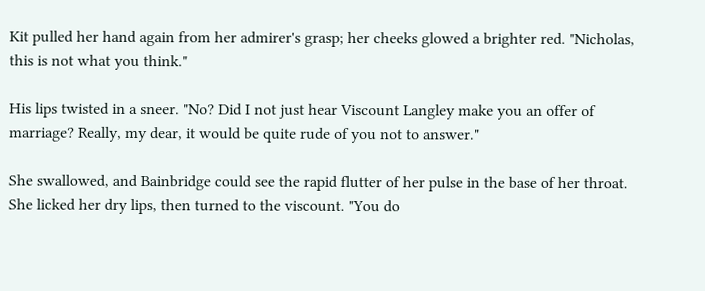Kit pulled her hand again from her admirer's grasp; her cheeks glowed a brighter red. "Nicholas, this is not what you think."

His lips twisted in a sneer. "No? Did I not just hear Viscount Langley make you an offer of marriage? Really, my dear, it would be quite rude of you not to answer."

She swallowed, and Bainbridge could see the rapid flutter of her pulse in the base of her throat. She licked her dry lips, then turned to the viscount. "You do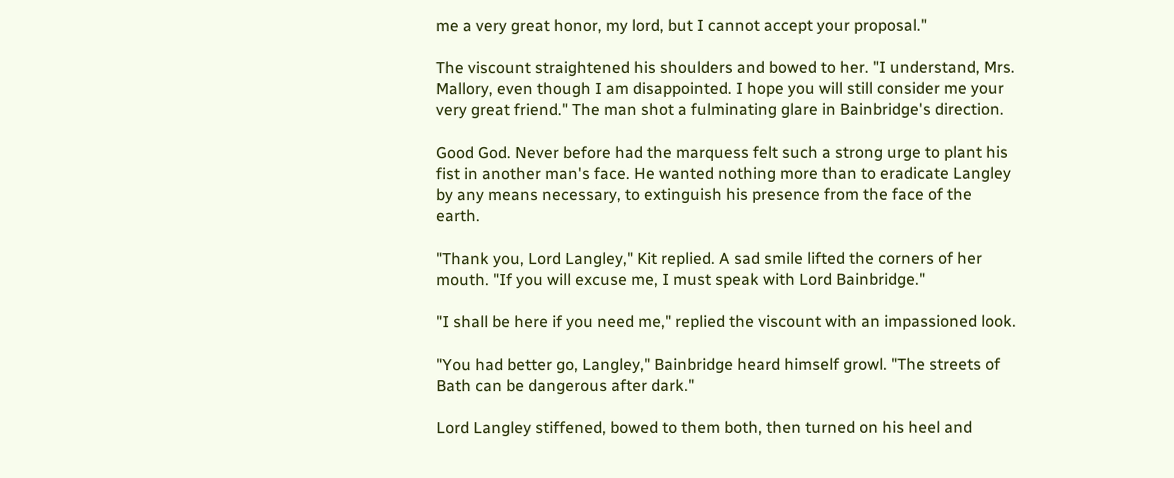me a very great honor, my lord, but I cannot accept your proposal."

The viscount straightened his shoulders and bowed to her. "I understand, Mrs. Mallory, even though I am disappointed. I hope you will still consider me your very great friend." The man shot a fulminating glare in Bainbridge's direction.

Good God. Never before had the marquess felt such a strong urge to plant his fist in another man's face. He wanted nothing more than to eradicate Langley by any means necessary, to extinguish his presence from the face of the earth.

"Thank you, Lord Langley," Kit replied. A sad smile lifted the corners of her mouth. "If you will excuse me, I must speak with Lord Bainbridge."

"I shall be here if you need me," replied the viscount with an impassioned look.

"You had better go, Langley," Bainbridge heard himself growl. "The streets of Bath can be dangerous after dark."

Lord Langley stiffened, bowed to them both, then turned on his heel and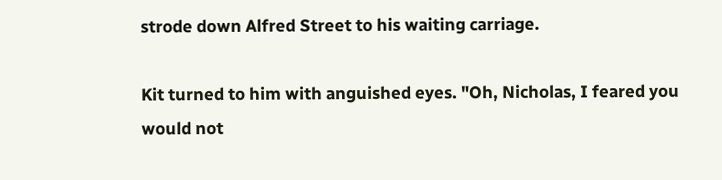strode down Alfred Street to his waiting carriage.

Kit turned to him with anguished eyes. "Oh, Nicholas, I feared you would not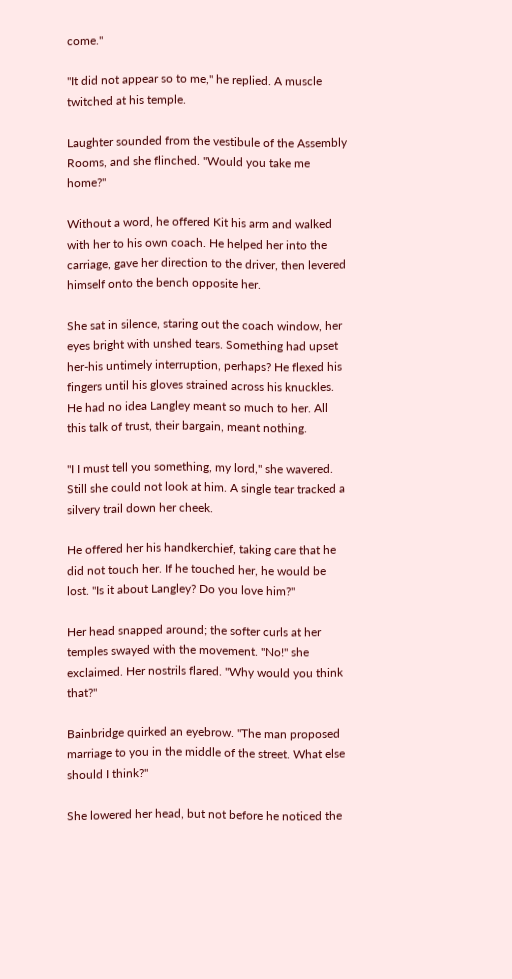come."

"It did not appear so to me," he replied. A muscle twitched at his temple.

Laughter sounded from the vestibule of the Assembly Rooms, and she flinched. "Would you take me home?"

Without a word, he offered Kit his arm and walked with her to his own coach. He helped her into the carriage, gave her direction to the driver, then levered himself onto the bench opposite her.

She sat in silence, staring out the coach window, her eyes bright with unshed tears. Something had upset her-his untimely interruption, perhaps? He flexed his fingers until his gloves strained across his knuckles. He had no idea Langley meant so much to her. All this talk of trust, their bargain, meant nothing.

"I I must tell you something, my lord," she wavered. Still she could not look at him. A single tear tracked a silvery trail down her cheek.

He offered her his handkerchief, taking care that he did not touch her. If he touched her, he would be lost. "Is it about Langley? Do you love him?"

Her head snapped around; the softer curls at her temples swayed with the movement. "No!" she exclaimed. Her nostrils flared. "Why would you think that?"

Bainbridge quirked an eyebrow. "The man proposed marriage to you in the middle of the street. What else should I think?"

She lowered her head, but not before he noticed the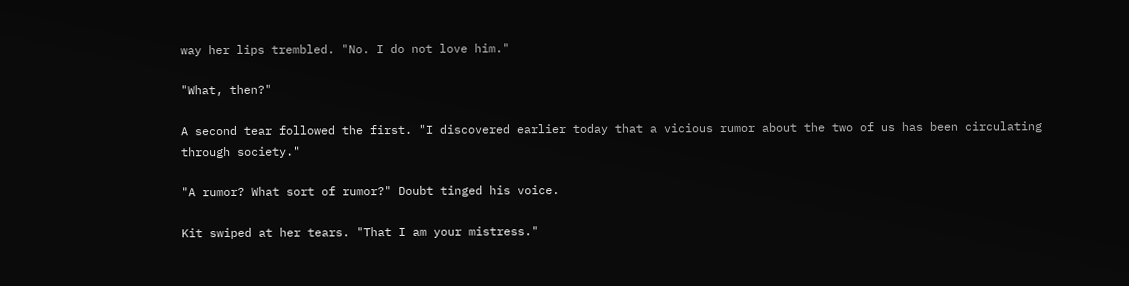way her lips trembled. "No. I do not love him."

"What, then?"

A second tear followed the first. "I discovered earlier today that a vicious rumor about the two of us has been circulating through society."

"A rumor? What sort of rumor?" Doubt tinged his voice.

Kit swiped at her tears. "That I am your mistress."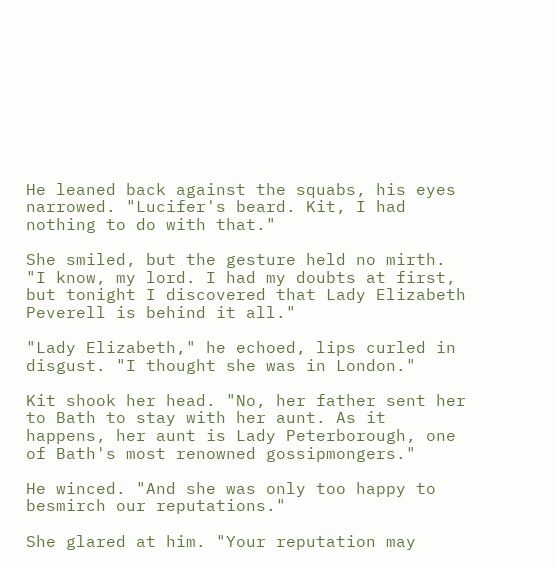He leaned back against the squabs, his eyes narrowed. "Lucifer's beard. Kit, I had nothing to do with that."

She smiled, but the gesture held no mirth. "I know, my lord. I had my doubts at first, but tonight I discovered that Lady Elizabeth Peverell is behind it all."

"Lady Elizabeth," he echoed, lips curled in disgust. "I thought she was in London."

Kit shook her head. "No, her father sent her to Bath to stay with her aunt. As it happens, her aunt is Lady Peterborough, one of Bath's most renowned gossipmongers."

He winced. "And she was only too happy to besmirch our reputations."

She glared at him. "Your reputation may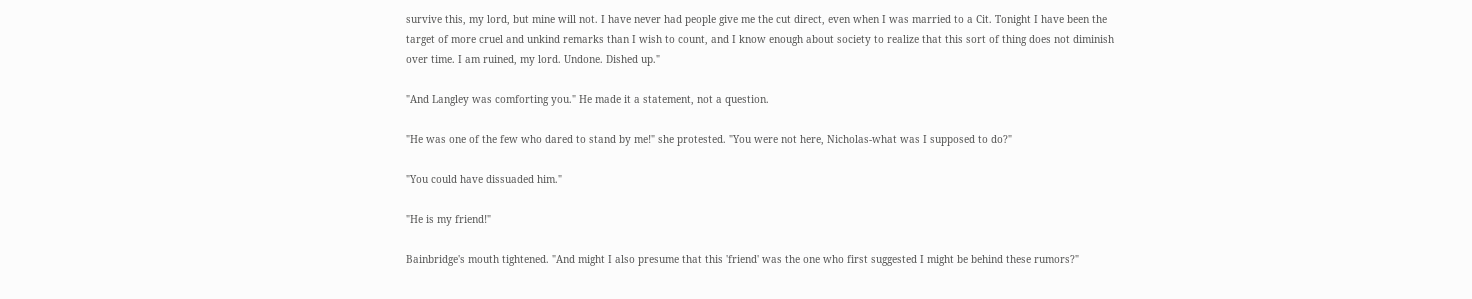survive this, my lord, but mine will not. I have never had people give me the cut direct, even when I was married to a Cit. Tonight I have been the target of more cruel and unkind remarks than I wish to count, and I know enough about society to realize that this sort of thing does not diminish over time. I am ruined, my lord. Undone. Dished up."

"And Langley was comforting you." He made it a statement, not a question.

"He was one of the few who dared to stand by me!" she protested. "You were not here, Nicholas-what was I supposed to do?"

"You could have dissuaded him."

"He is my friend!"

Bainbridge's mouth tightened. "And might I also presume that this 'friend' was the one who first suggested I might be behind these rumors?"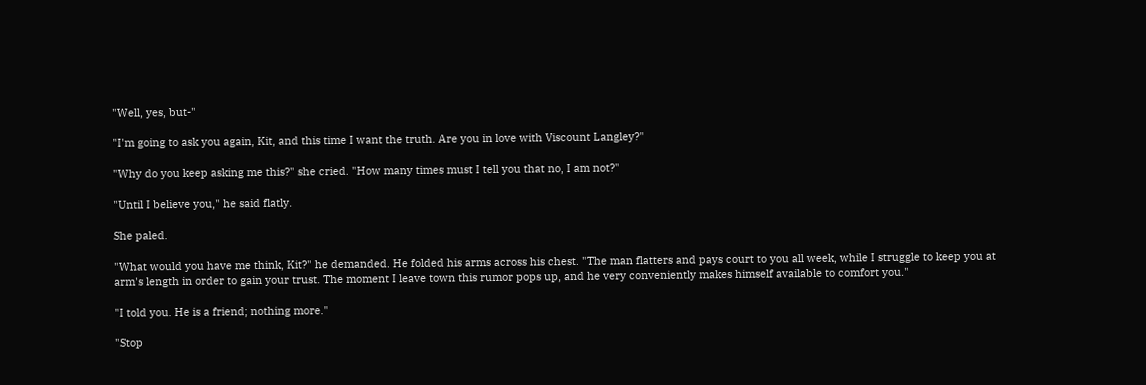"Well, yes, but-"

"I'm going to ask you again, Kit, and this time I want the truth. Are you in love with Viscount Langley?"

"Why do you keep asking me this?" she cried. "How many times must I tell you that no, I am not?"

"Until I believe you," he said flatly.

She paled.

"What would you have me think, Kit?" he demanded. He folded his arms across his chest. "The man flatters and pays court to you all week, while I struggle to keep you at arm's length in order to gain your trust. The moment I leave town this rumor pops up, and he very conveniently makes himself available to comfort you."

"I told you. He is a friend; nothing more."

"Stop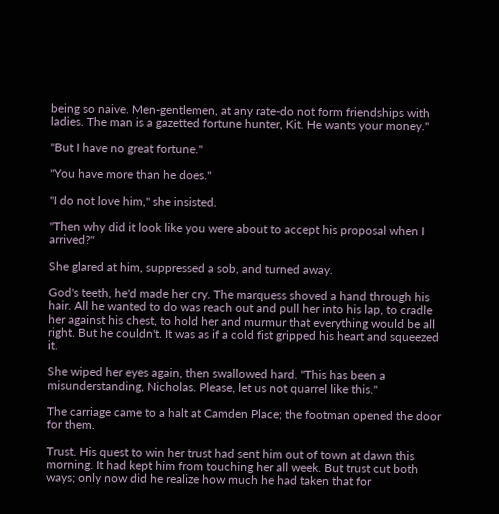being so naive. Men-gentlemen, at any rate-do not form friendships with ladies. The man is a gazetted fortune hunter, Kit. He wants your money."

"But I have no great fortune."

"You have more than he does."

"I do not love him," she insisted.

"Then why did it look like you were about to accept his proposal when I arrived?"

She glared at him, suppressed a sob, and turned away.

God's teeth, he'd made her cry. The marquess shoved a hand through his hair. All he wanted to do was reach out and pull her into his lap, to cradle her against his chest, to hold her and murmur that everything would be all right. But he couldn't. It was as if a cold fist gripped his heart and squeezed it.

She wiped her eyes again, then swallowed hard. "This has been a misunderstanding, Nicholas. Please, let us not quarrel like this."

The carriage came to a halt at Camden Place; the footman opened the door for them.

Trust. His quest to win her trust had sent him out of town at dawn this morning. It had kept him from touching her all week. But trust cut both ways; only now did he realize how much he had taken that for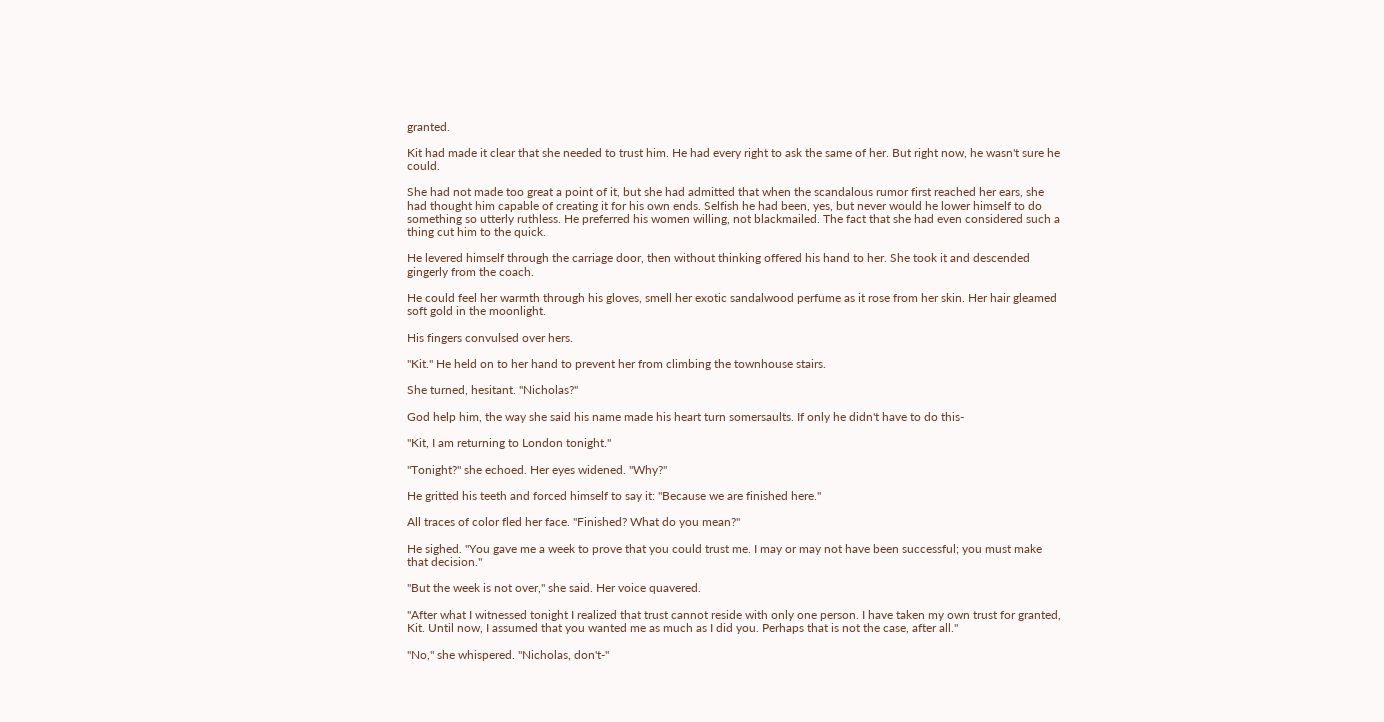granted.

Kit had made it clear that she needed to trust him. He had every right to ask the same of her. But right now, he wasn't sure he could.

She had not made too great a point of it, but she had admitted that when the scandalous rumor first reached her ears, she had thought him capable of creating it for his own ends. Selfish he had been, yes, but never would he lower himself to do something so utterly ruthless. He preferred his women willing, not blackmailed. The fact that she had even considered such a thing cut him to the quick.

He levered himself through the carriage door, then without thinking offered his hand to her. She took it and descended gingerly from the coach.

He could feel her warmth through his gloves, smell her exotic sandalwood perfume as it rose from her skin. Her hair gleamed soft gold in the moonlight.

His fingers convulsed over hers.

"Kit." He held on to her hand to prevent her from climbing the townhouse stairs.

She turned, hesitant. "Nicholas?"

God help him, the way she said his name made his heart turn somersaults. If only he didn't have to do this-

"Kit, I am returning to London tonight."

"Tonight?" she echoed. Her eyes widened. "Why?"

He gritted his teeth and forced himself to say it: "Because we are finished here."

All traces of color fled her face. "Finished? What do you mean?"

He sighed. "You gave me a week to prove that you could trust me. I may or may not have been successful; you must make that decision."

"But the week is not over," she said. Her voice quavered.

"After what I witnessed tonight I realized that trust cannot reside with only one person. I have taken my own trust for granted, Kit. Until now, I assumed that you wanted me as much as I did you. Perhaps that is not the case, after all."

"No," she whispered. "Nicholas, don't-"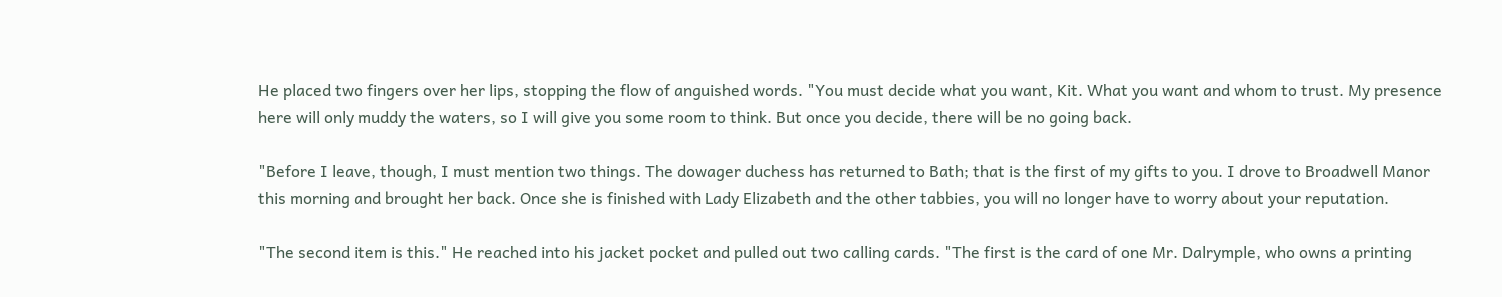He placed two fingers over her lips, stopping the flow of anguished words. "You must decide what you want, Kit. What you want and whom to trust. My presence here will only muddy the waters, so I will give you some room to think. But once you decide, there will be no going back.

"Before I leave, though, I must mention two things. The dowager duchess has returned to Bath; that is the first of my gifts to you. I drove to Broadwell Manor this morning and brought her back. Once she is finished with Lady Elizabeth and the other tabbies, you will no longer have to worry about your reputation.

"The second item is this." He reached into his jacket pocket and pulled out two calling cards. "The first is the card of one Mr. Dalrymple, who owns a printing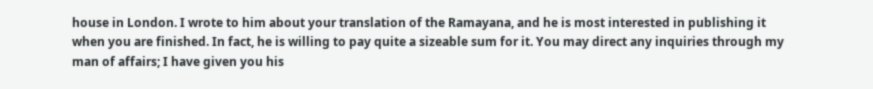house in London. I wrote to him about your translation of the Ramayana, and he is most interested in publishing it when you are finished. In fact, he is willing to pay quite a sizeable sum for it. You may direct any inquiries through my man of affairs; I have given you his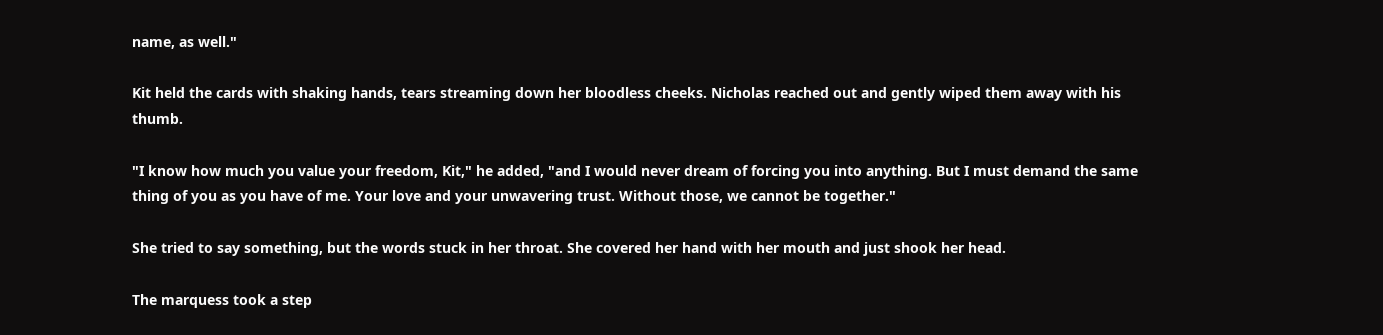name, as well."

Kit held the cards with shaking hands, tears streaming down her bloodless cheeks. Nicholas reached out and gently wiped them away with his thumb.

"I know how much you value your freedom, Kit," he added, "and I would never dream of forcing you into anything. But I must demand the same thing of you as you have of me. Your love and your unwavering trust. Without those, we cannot be together."

She tried to say something, but the words stuck in her throat. She covered her hand with her mouth and just shook her head.

The marquess took a step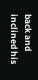back and inclined his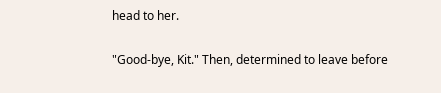head to her.

"Good-bye, Kit." Then, determined to leave before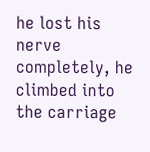he lost his nerve completely, he climbed into the carriage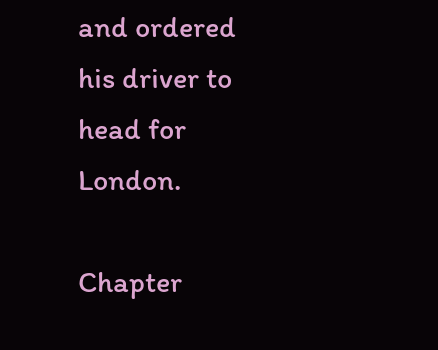and ordered his driver to head for London.

Chapter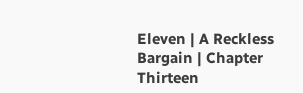Eleven | A Reckless Bargain | Chapter Thirteen